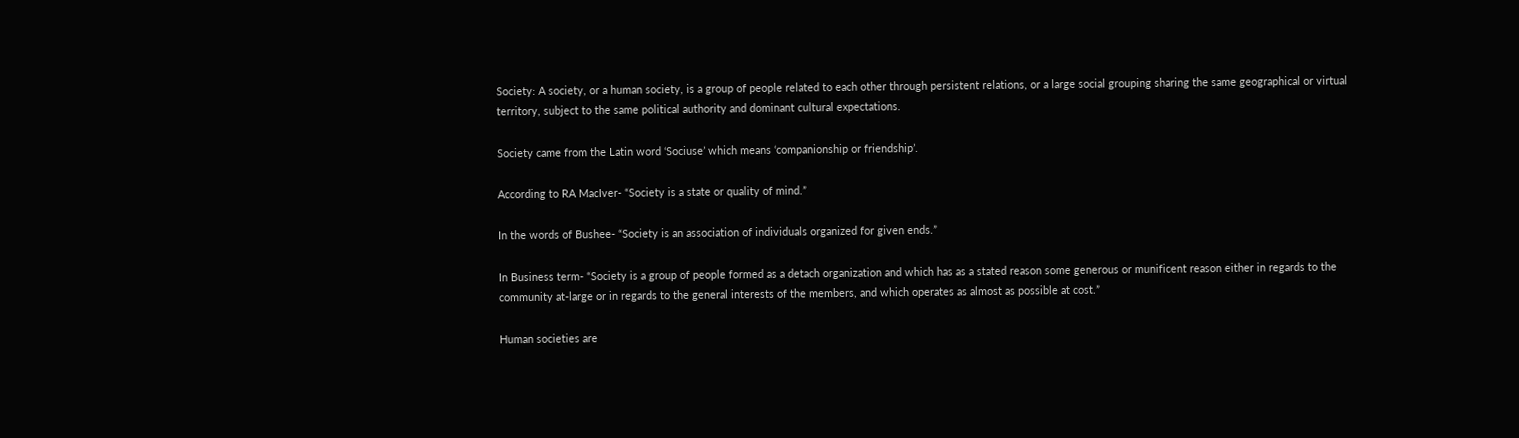Society: A society, or a human society, is a group of people related to each other through persistent relations, or a large social grouping sharing the same geographical or virtual territory, subject to the same political authority and dominant cultural expectations.

Society came from the Latin word ‘Sociuse’ which means ‘companionship or friendship’.

According to RA MacIver- “Society is a state or quality of mind.”

In the words of Bushee- “Society is an association of individuals organized for given ends.”

In Business term- “Society is a group of people formed as a detach organization and which has as a stated reason some generous or munificent reason either in regards to the community at-large or in regards to the general interests of the members, and which operates as almost as possible at cost.”

Human societies are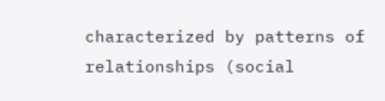characterized by patterns of relationships (social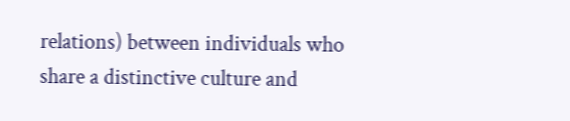relations) between individuals who share a distinctive culture and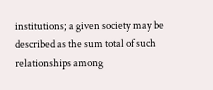institutions; a given society may be described as the sum total of such relationships among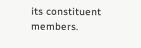its constituent members.